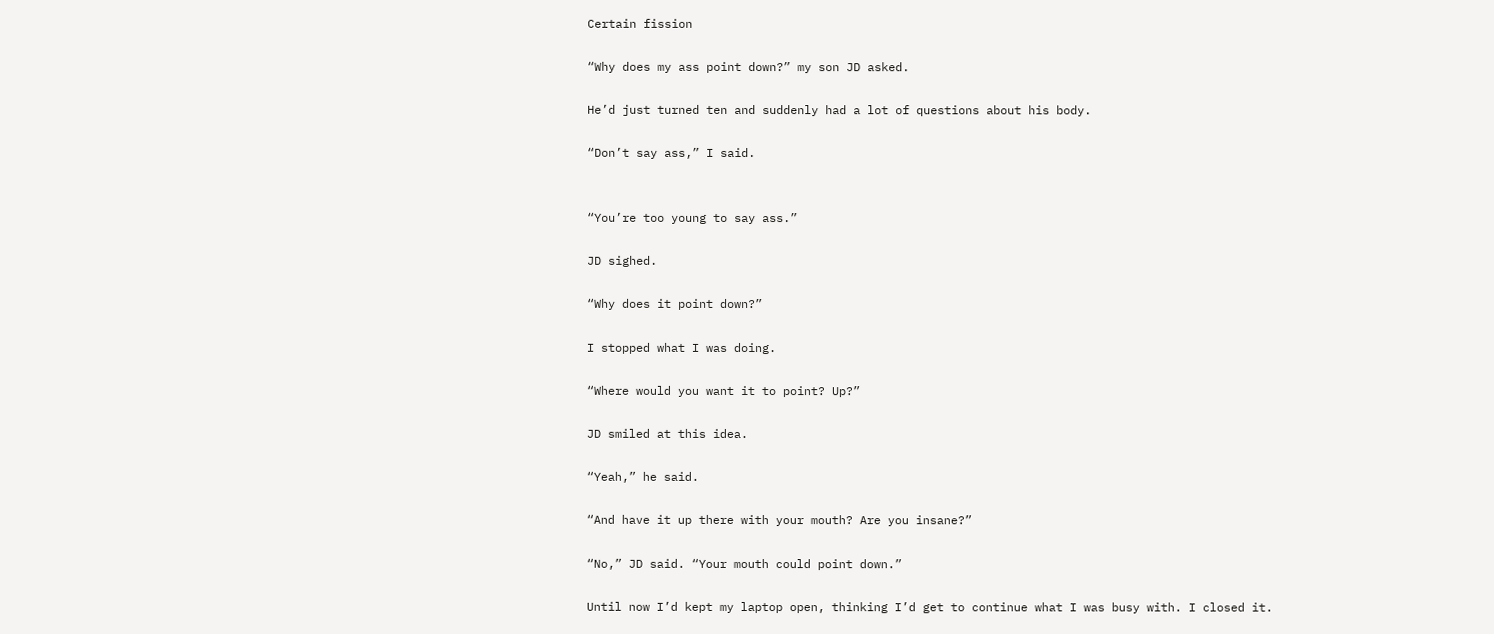Certain fission

“Why does my ass point down?” my son JD asked.

He’d just turned ten and suddenly had a lot of questions about his body.

“Don’t say ass,” I said.


“You’re too young to say ass.”

JD sighed.

“Why does it point down?”

I stopped what I was doing.

“Where would you want it to point? Up?”

JD smiled at this idea.

“Yeah,” he said.

“And have it up there with your mouth? Are you insane?”

“No,” JD said. “Your mouth could point down.”

Until now I’d kept my laptop open, thinking I’d get to continue what I was busy with. I closed it.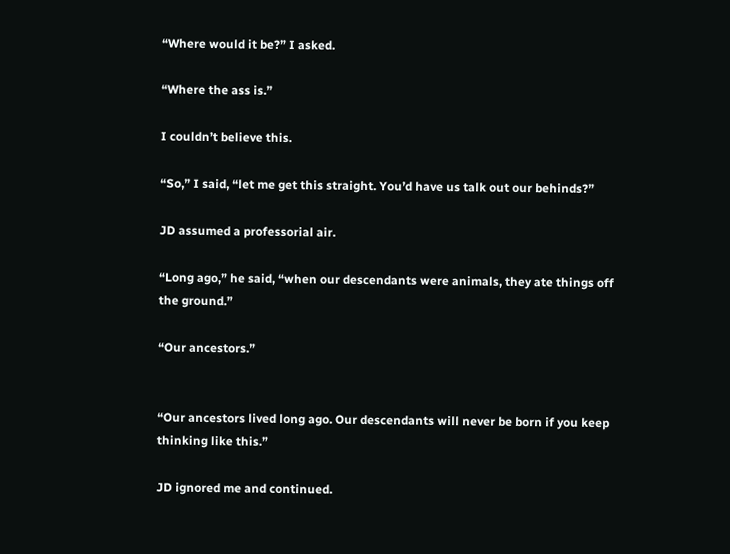“Where would it be?” I asked.

“Where the ass is.”

I couldn’t believe this.

“So,” I said, “let me get this straight. You’d have us talk out our behinds?”

JD assumed a professorial air.

“Long ago,” he said, “when our descendants were animals, they ate things off the ground.”

“Our ancestors.”


“Our ancestors lived long ago. Our descendants will never be born if you keep thinking like this.”

JD ignored me and continued.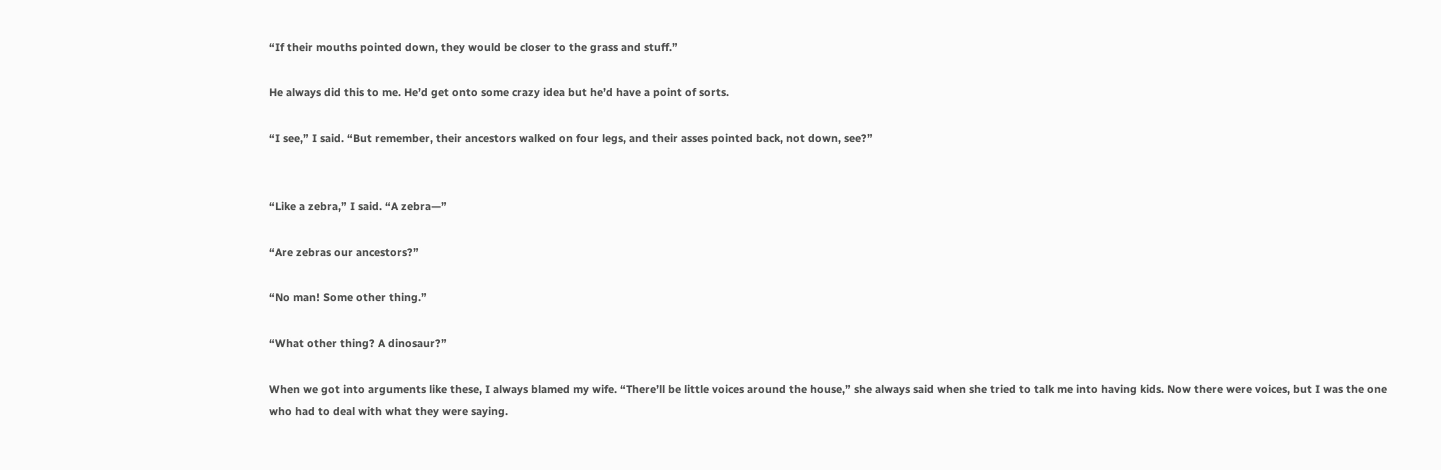“If their mouths pointed down, they would be closer to the grass and stuff.”

He always did this to me. He’d get onto some crazy idea but he’d have a point of sorts.

“I see,” I said. “But remember, their ancestors walked on four legs, and their asses pointed back, not down, see?”


“Like a zebra,” I said. “A zebra—”

“Are zebras our ancestors?”

“No man! Some other thing.”

“What other thing? A dinosaur?”

When we got into arguments like these, I always blamed my wife. “There’ll be little voices around the house,” she always said when she tried to talk me into having kids. Now there were voices, but I was the one who had to deal with what they were saying.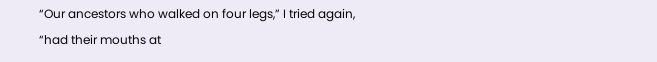“Our ancestors who walked on four legs,” I tried again, “had their mouths at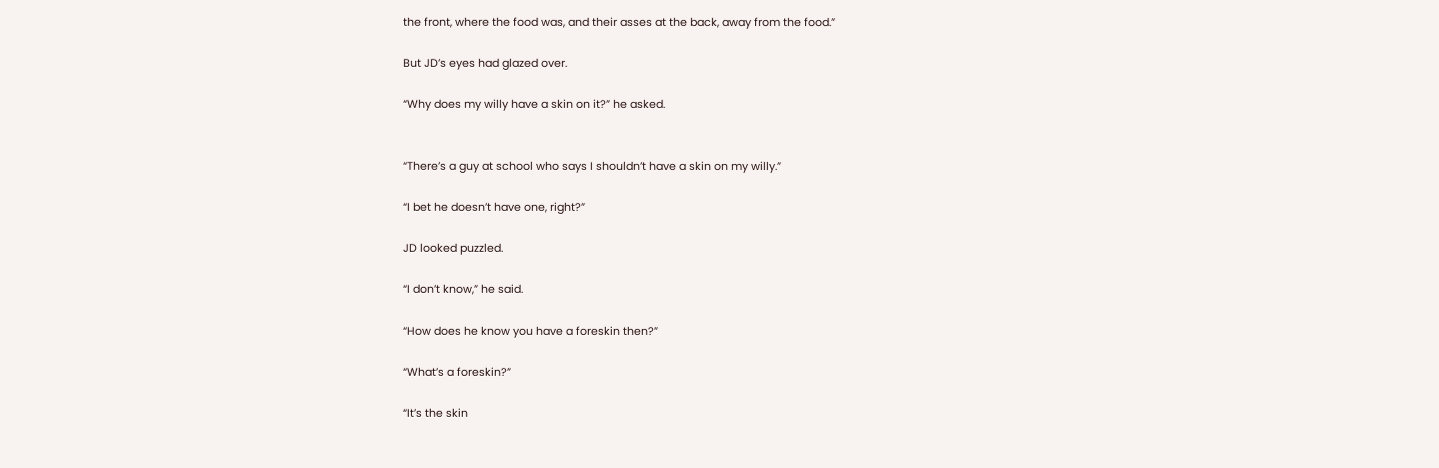the front, where the food was, and their asses at the back, away from the food.”

But JD’s eyes had glazed over.

“Why does my willy have a skin on it?” he asked.


“There’s a guy at school who says I shouldn’t have a skin on my willy.”

“I bet he doesn’t have one, right?”

JD looked puzzled.

“I don’t know,” he said.

“How does he know you have a foreskin then?”

“What’s a foreskin?”

“It’s the skin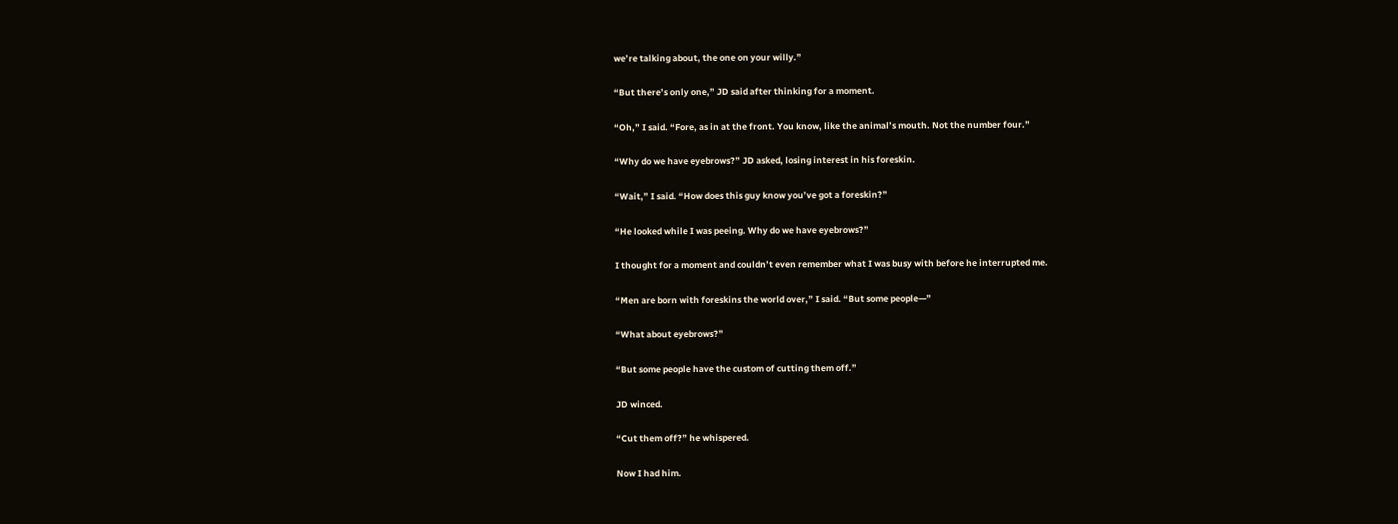we’re talking about, the one on your willy.”

“But there’s only one,” JD said after thinking for a moment.

“Oh,” I said. “Fore, as in at the front. You know, like the animal’s mouth. Not the number four.”

“Why do we have eyebrows?” JD asked, losing interest in his foreskin.

“Wait,” I said. “How does this guy know you’ve got a foreskin?”

“He looked while I was peeing. Why do we have eyebrows?”

I thought for a moment and couldn’t even remember what I was busy with before he interrupted me.

“Men are born with foreskins the world over,” I said. “But some people—”

“What about eyebrows?”

“But some people have the custom of cutting them off.”

JD winced.

“Cut them off?” he whispered.

Now I had him.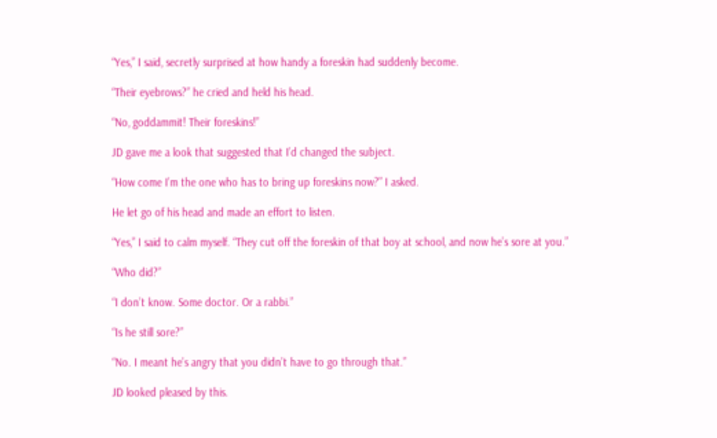“Yes,” I said, secretly surprised at how handy a foreskin had suddenly become.

“Their eyebrows?” he cried and held his head.

“No, goddammit! Their foreskins!”

JD gave me a look that suggested that I’d changed the subject.

“How come I’m the one who has to bring up foreskins now?” I asked.

He let go of his head and made an effort to listen.

“Yes,” I said to calm myself. “They cut off the foreskin of that boy at school, and now he’s sore at you.”

“Who did?”

“I don’t know. Some doctor. Or a rabbi.”

“Is he still sore?”

“No. I meant he’s angry that you didn’t have to go through that.”

JD looked pleased by this.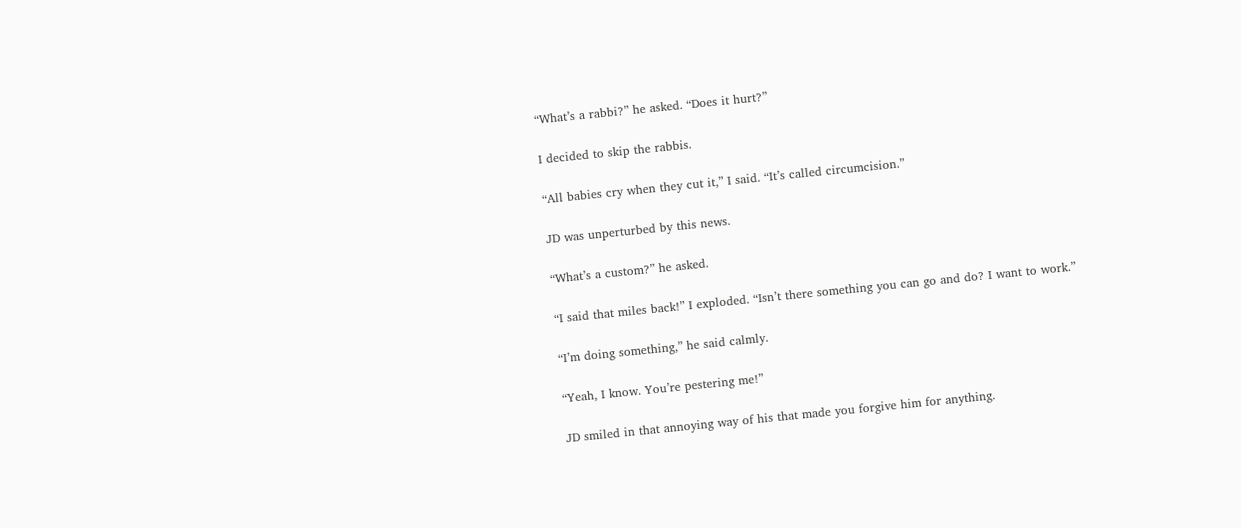“What’s a rabbi?” he asked. “Does it hurt?”

I decided to skip the rabbis.

“All babies cry when they cut it,” I said. “It’s called circumcision.”

JD was unperturbed by this news.

“What’s a custom?” he asked.

“I said that miles back!” I exploded. “Isn’t there something you can go and do? I want to work.”

“I’m doing something,” he said calmly.

“Yeah, I know. You’re pestering me!”

JD smiled in that annoying way of his that made you forgive him for anything.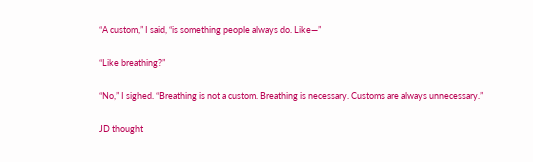“A custom,” I said, “is something people always do. Like—”

“Like breathing?”

“No,” I sighed. “Breathing is not a custom. Breathing is necessary. Customs are always unnecessary.”

JD thought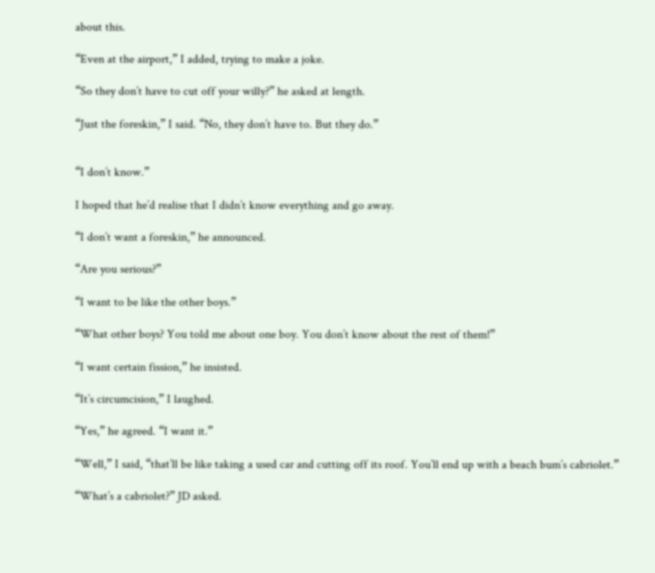about this.

“Even at the airport,” I added, trying to make a joke.

“So they don’t have to cut off your willy?” he asked at length.

“Just the foreskin,” I said. “No, they don’t have to. But they do.”


“I don’t know.”

I hoped that he’d realise that I didn’t know everything and go away.

“I don’t want a foreskin,” he announced.

“Are you serious?”

“I want to be like the other boys.”

“What other boys? You told me about one boy. You don’t know about the rest of them!”

“I want certain fission,” he insisted.

“It’s circumcision,” I laughed.

“Yes,” he agreed. “I want it.”

“Well,” I said, “that’ll be like taking a used car and cutting off its roof. You’ll end up with a beach bum’s cabriolet.”

“What’s a cabriolet?” JD asked.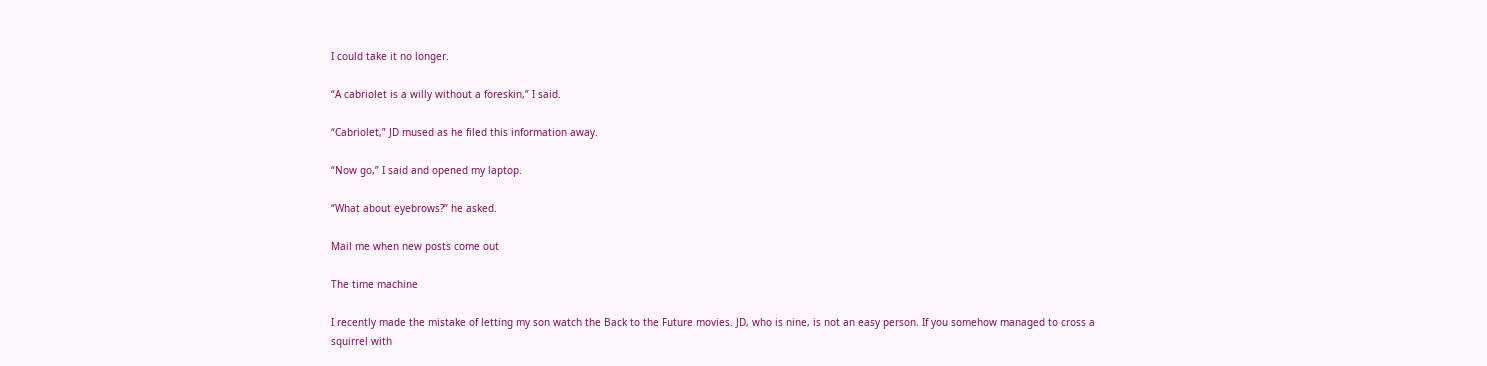I could take it no longer.

“A cabriolet is a willy without a foreskin,” I said.

“Cabriolet,” JD mused as he filed this information away.

“Now go,” I said and opened my laptop.

“What about eyebrows?” he asked.

Mail me when new posts come out

The time machine

I recently made the mistake of letting my son watch the Back to the Future movies. JD, who is nine, is not an easy person. If you somehow managed to cross a squirrel with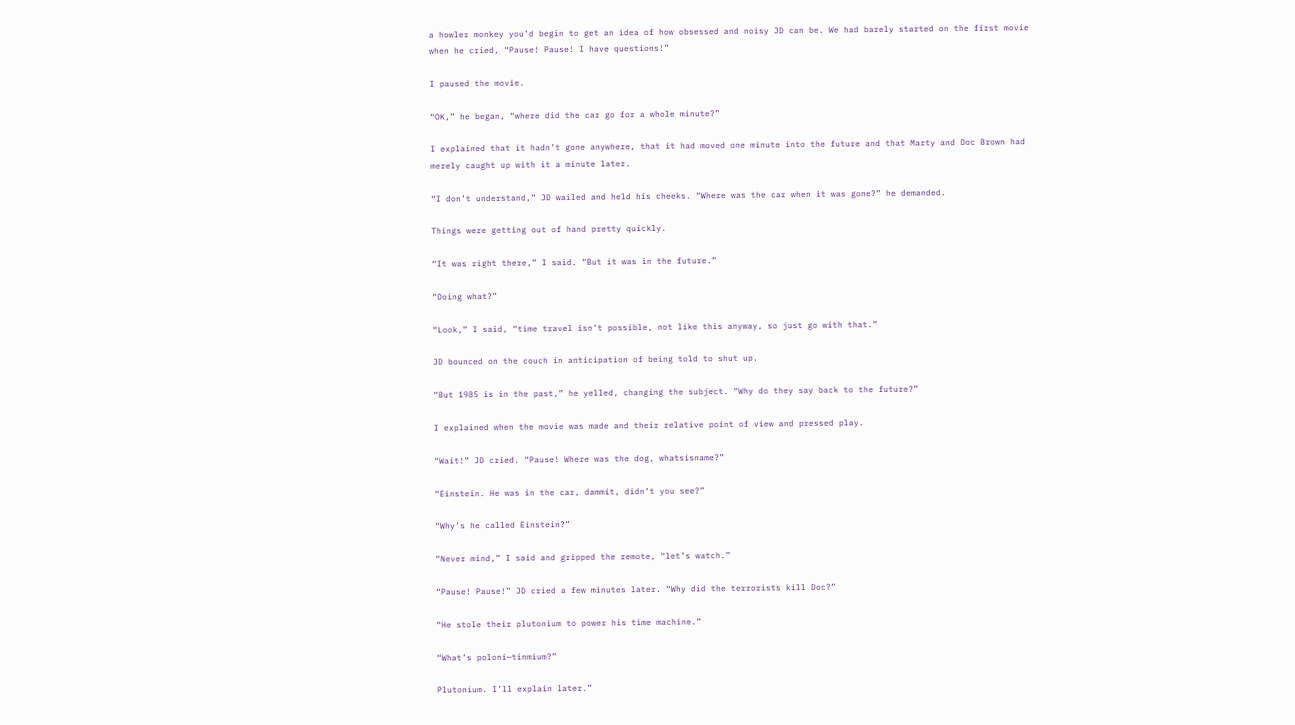a howler monkey you’d begin to get an idea of how obsessed and noisy JD can be. We had barely started on the first movie when he cried, “Pause! Pause! I have questions!”

I paused the movie.

“OK,” he began, “where did the car go for a whole minute?”

I explained that it hadn’t gone anywhere, that it had moved one minute into the future and that Marty and Doc Brown had merely caught up with it a minute later.

“I don’t understand,” JD wailed and held his cheeks. “Where was the car when it was gone?” he demanded.

Things were getting out of hand pretty quickly.

“It was right there,” I said. “But it was in the future.”

“Doing what?”

“Look,” I said, “time travel isn’t possible, not like this anyway, so just go with that.”

JD bounced on the couch in anticipation of being told to shut up.

“But 1985 is in the past,” he yelled, changing the subject. “Why do they say back to the future?”

I explained when the movie was made and their relative point of view and pressed play.

“Wait!” JD cried. “Pause! Where was the dog, whatsisname?”

“Einstein. He was in the car, dammit, didn’t you see?”

“Why’s he called Einstein?”

“Never mind,” I said and gripped the remote, “let’s watch.”

“Pause! Pause!” JD cried a few minutes later. “Why did the terrorists kill Doc?”

“He stole their plutonium to power his time machine.”

“What’s poloni—tinmium?”

Plutonium. I’ll explain later.”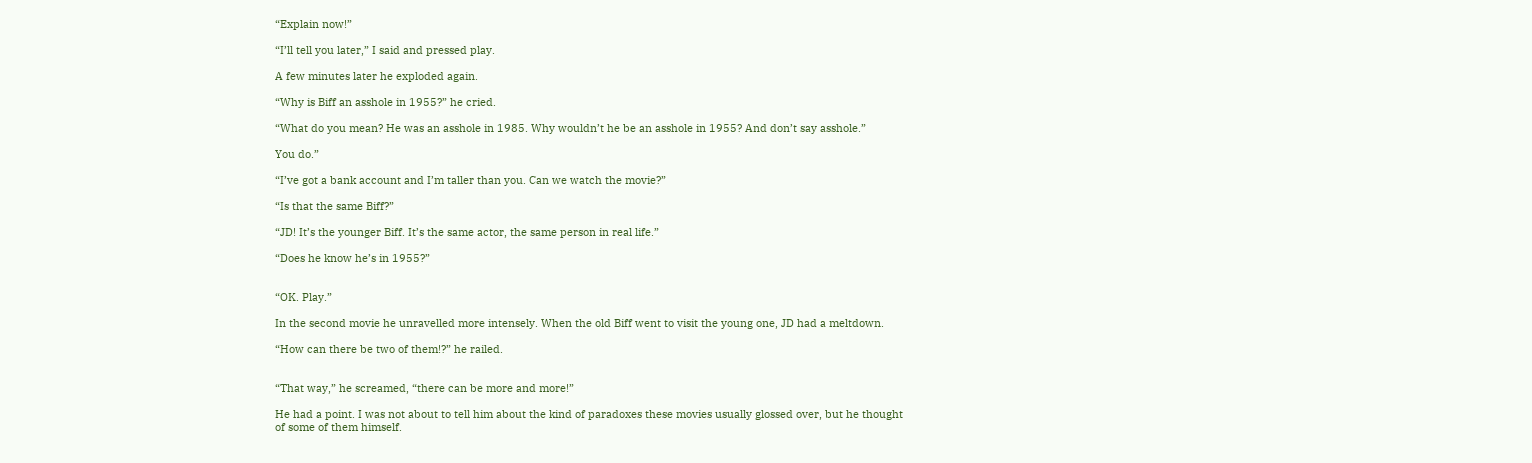“Explain now!”

“I’ll tell you later,” I said and pressed play.

A few minutes later he exploded again.

“Why is Biff an asshole in 1955?” he cried.

“What do you mean? He was an asshole in 1985. Why wouldn’t he be an asshole in 1955? And don’t say asshole.”

You do.”

“I’ve got a bank account and I’m taller than you. Can we watch the movie?”

“Is that the same Biff?”

“JD! It’s the younger Biff. It’s the same actor, the same person in real life.”

“Does he know he’s in 1955?”


“OK. Play.”

In the second movie he unravelled more intensely. When the old Biff went to visit the young one, JD had a meltdown.

“How can there be two of them!?” he railed.


“That way,” he screamed, “there can be more and more!”

He had a point. I was not about to tell him about the kind of paradoxes these movies usually glossed over, but he thought of some of them himself.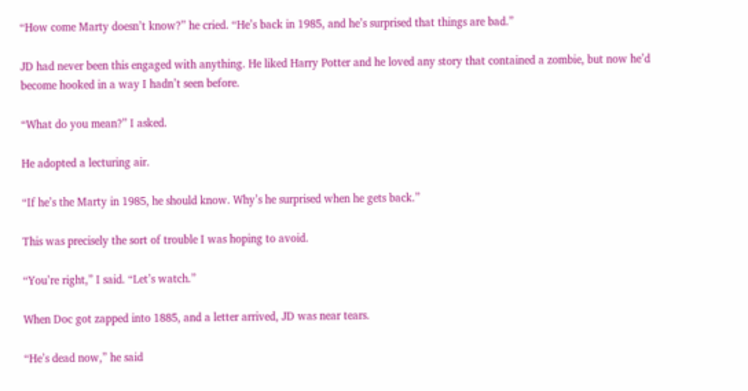“How come Marty doesn’t know?” he cried. “He’s back in 1985, and he’s surprised that things are bad.”

JD had never been this engaged with anything. He liked Harry Potter and he loved any story that contained a zombie, but now he’d become hooked in a way I hadn’t seen before.

“What do you mean?” I asked.

He adopted a lecturing air.

“If he’s the Marty in 1985, he should know. Why’s he surprised when he gets back.”

This was precisely the sort of trouble I was hoping to avoid.

“You’re right,” I said. “Let’s watch.”

When Doc got zapped into 1885, and a letter arrived, JD was near tears.

“He’s dead now,” he said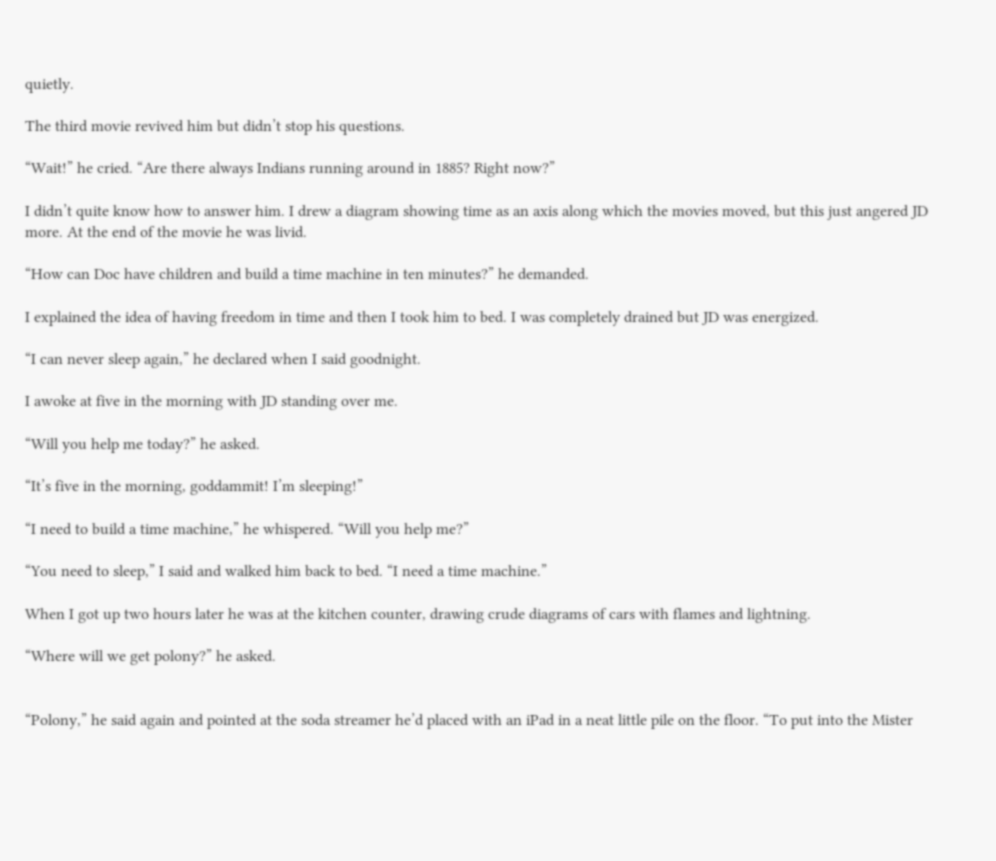quietly.

The third movie revived him but didn’t stop his questions.

“Wait!” he cried. “Are there always Indians running around in 1885? Right now?”

I didn’t quite know how to answer him. I drew a diagram showing time as an axis along which the movies moved, but this just angered JD more. At the end of the movie he was livid.

“How can Doc have children and build a time machine in ten minutes?” he demanded.

I explained the idea of having freedom in time and then I took him to bed. I was completely drained but JD was energized.

“I can never sleep again,” he declared when I said goodnight.

I awoke at five in the morning with JD standing over me.

“Will you help me today?” he asked.

“It’s five in the morning, goddammit! I’m sleeping!”

“I need to build a time machine,” he whispered. “Will you help me?”

“You need to sleep,” I said and walked him back to bed. “I need a time machine.”

When I got up two hours later he was at the kitchen counter, drawing crude diagrams of cars with flames and lightning.

“Where will we get polony?” he asked.


“Polony,” he said again and pointed at the soda streamer he’d placed with an iPad in a neat little pile on the floor. “To put into the Mister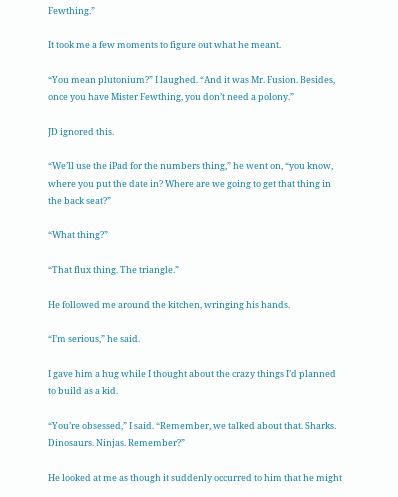Fewthing.”

It took me a few moments to figure out what he meant.

“You mean plutonium?” I laughed. “And it was Mr. Fusion. Besides, once you have Mister Fewthing, you don’t need a polony.”

JD ignored this.

“We’ll use the iPad for the numbers thing,” he went on, “you know, where you put the date in? Where are we going to get that thing in the back seat?”

“What thing?”

“That flux thing. The triangle.”

He followed me around the kitchen, wringing his hands.

“I’m serious,” he said.

I gave him a hug while I thought about the crazy things I’d planned to build as a kid.

“You’re obsessed,” I said. “Remember, we talked about that. Sharks. Dinosaurs. Ninjas. Remember?”

He looked at me as though it suddenly occurred to him that he might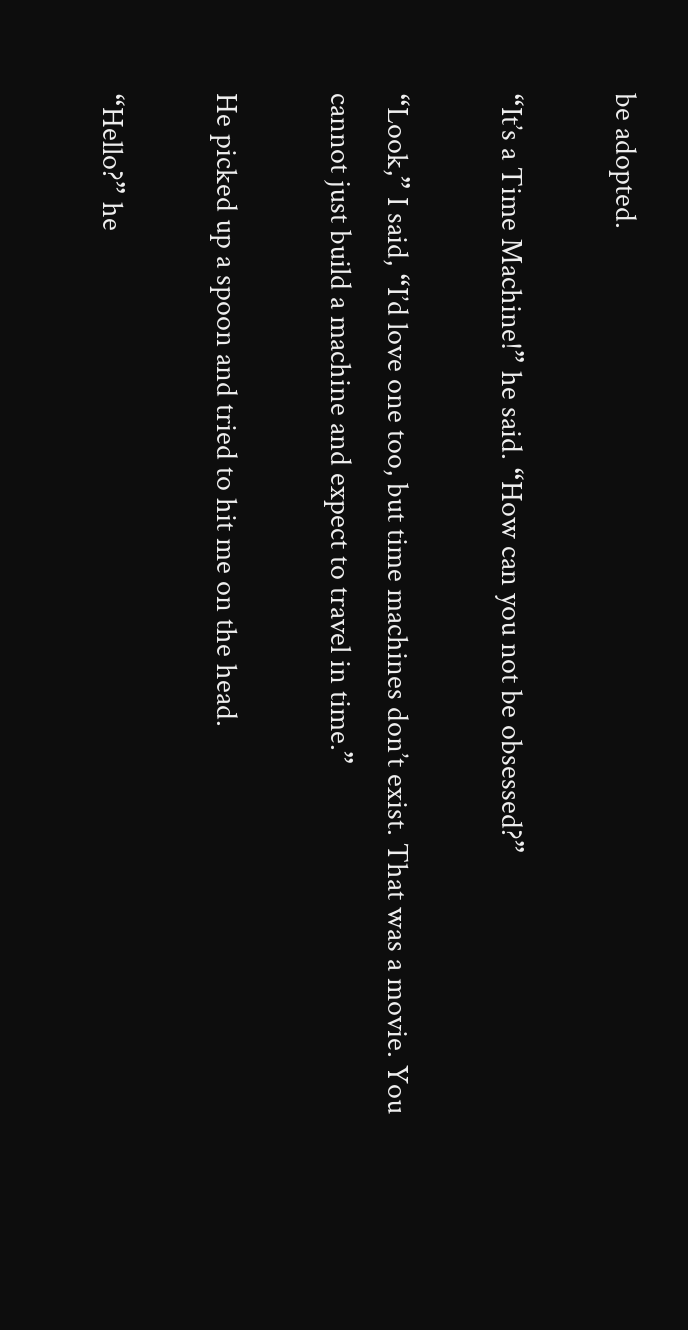be adopted.

“It’s a Time Machine!” he said. “How can you not be obsessed?”

“Look,” I said, “I’d love one too, but time machines don’t exist. That was a movie. You cannot just build a machine and expect to travel in time.”

He picked up a spoon and tried to hit me on the head.

“Hello?” he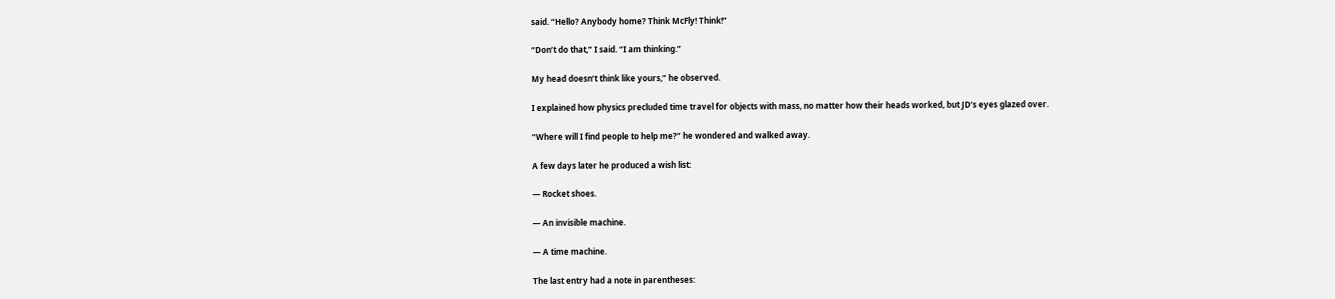said. “Hello? Anybody home? Think McFly! Think!”

“Don’t do that,” I said. “I am thinking.”

My head doesn’t think like yours,” he observed.

I explained how physics precluded time travel for objects with mass, no matter how their heads worked, but JD’s eyes glazed over.

“Where will I find people to help me?” he wondered and walked away.

A few days later he produced a wish list:

— Rocket shoes.

— An invisible machine.

— A time machine.

The last entry had a note in parentheses: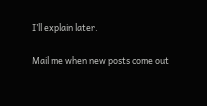I’ll explain later.

Mail me when new posts come out